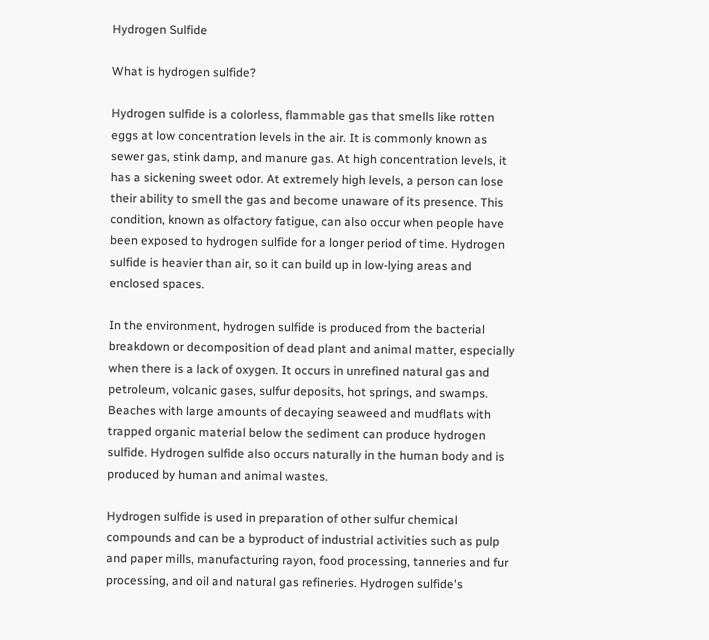Hydrogen Sulfide

What is hydrogen sulfide?

Hydrogen sulfide is a colorless, flammable gas that smells like rotten eggs at low concentration levels in the air. It is commonly known as sewer gas, stink damp, and manure gas. At high concentration levels, it has a sickening sweet odor. At extremely high levels, a person can lose their ability to smell the gas and become unaware of its presence. This condition, known as olfactory fatigue, can also occur when people have been exposed to hydrogen sulfide for a longer period of time. Hydrogen sulfide is heavier than air, so it can build up in low-lying areas and enclosed spaces.

In the environment, hydrogen sulfide is produced from the bacterial breakdown or decomposition of dead plant and animal matter, especially when there is a lack of oxygen. It occurs in unrefined natural gas and petroleum, volcanic gases, sulfur deposits, hot springs, and swamps. Beaches with large amounts of decaying seaweed and mudflats with trapped organic material below the sediment can produce hydrogen sulfide. Hydrogen sulfide also occurs naturally in the human body and is produced by human and animal wastes.

Hydrogen sulfide is used in preparation of other sulfur chemical compounds and can be a byproduct of industrial activities such as pulp and paper mills, manufacturing rayon, food processing, tanneries and fur processing, and oil and natural gas refineries. Hydrogen sulfide's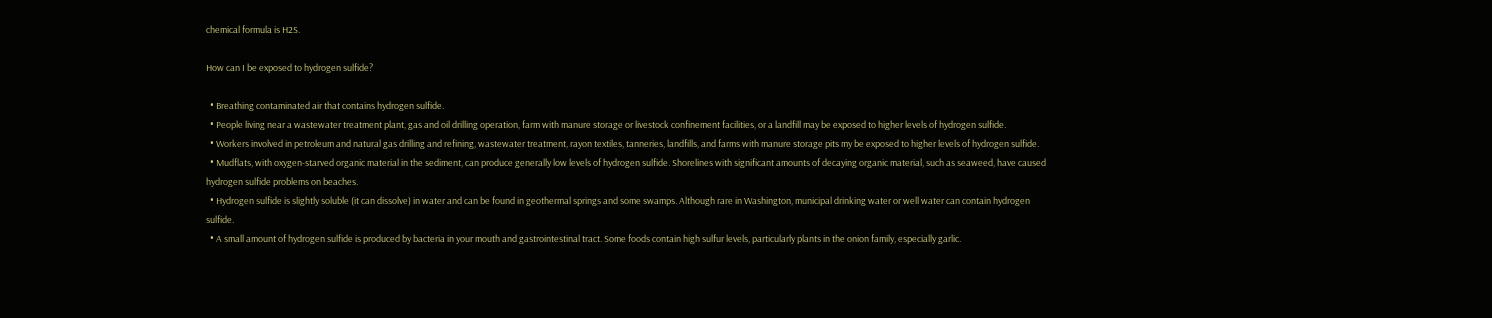chemical formula is H2S.

How can I be exposed to hydrogen sulfide?

  • Breathing contaminated air that contains hydrogen sulfide.
  • People living near a wastewater treatment plant, gas and oil drilling operation, farm with manure storage or livestock confinement facilities, or a landfill may be exposed to higher levels of hydrogen sulfide.
  • Workers involved in petroleum and natural gas drilling and refining, wastewater treatment, rayon textiles, tanneries, landfills, and farms with manure storage pits my be exposed to higher levels of hydrogen sulfide.
  • Mudflats, with oxygen-starved organic material in the sediment, can produce generally low levels of hydrogen sulfide. Shorelines with significant amounts of decaying organic material, such as seaweed, have caused hydrogen sulfide problems on beaches.
  • Hydrogen sulfide is slightly soluble (it can dissolve) in water and can be found in geothermal springs and some swamps. Although rare in Washington, municipal drinking water or well water can contain hydrogen sulfide.
  • A small amount of hydrogen sulfide is produced by bacteria in your mouth and gastrointestinal tract. Some foods contain high sulfur levels, particularly plants in the onion family, especially garlic.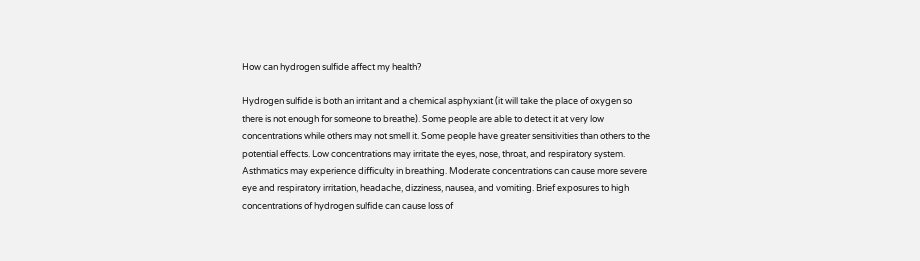How can hydrogen sulfide affect my health?

Hydrogen sulfide is both an irritant and a chemical asphyxiant (it will take the place of oxygen so there is not enough for someone to breathe). Some people are able to detect it at very low concentrations while others may not smell it. Some people have greater sensitivities than others to the potential effects. Low concentrations may irritate the eyes, nose, throat, and respiratory system. Asthmatics may experience difficulty in breathing. Moderate concentrations can cause more severe eye and respiratory irritation, headache, dizziness, nausea, and vomiting. Brief exposures to high concentrations of hydrogen sulfide can cause loss of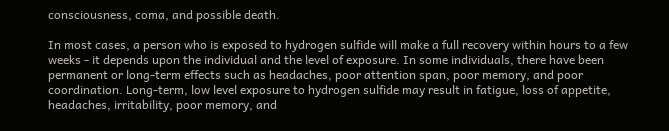consciousness, coma, and possible death.

In most cases, a person who is exposed to hydrogen sulfide will make a full recovery within hours to a few weeks - it depends upon the individual and the level of exposure. In some individuals, there have been permanent or long-term effects such as headaches, poor attention span, poor memory, and poor coordination. Long-term, low level exposure to hydrogen sulfide may result in fatigue, loss of appetite, headaches, irritability, poor memory, and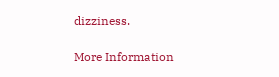dizziness.

More Information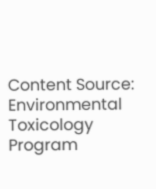Content Source: Environmental Toxicology Program